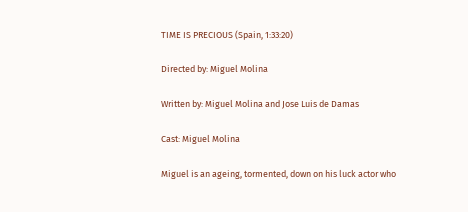TIME IS PRECIOUS (Spain, 1:33:20)

Directed by: Miguel Molina

Written by: Miguel Molina and Jose Luis de Damas

Cast: Miguel Molina

Miguel is an ageing, tormented, down on his luck actor who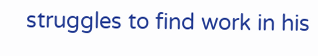struggles to find work in his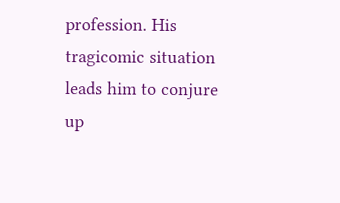profession. His tragicomic situation leads him to conjure up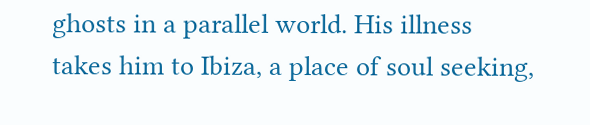ghosts in a parallel world. His illness takes him to Ibiza, a place of soul seeking,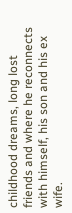childhood dreams, long lost friends and where he reconnects with himself, his son and his ex wife.